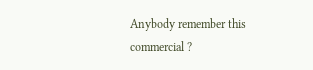Anybody remember this commercial ?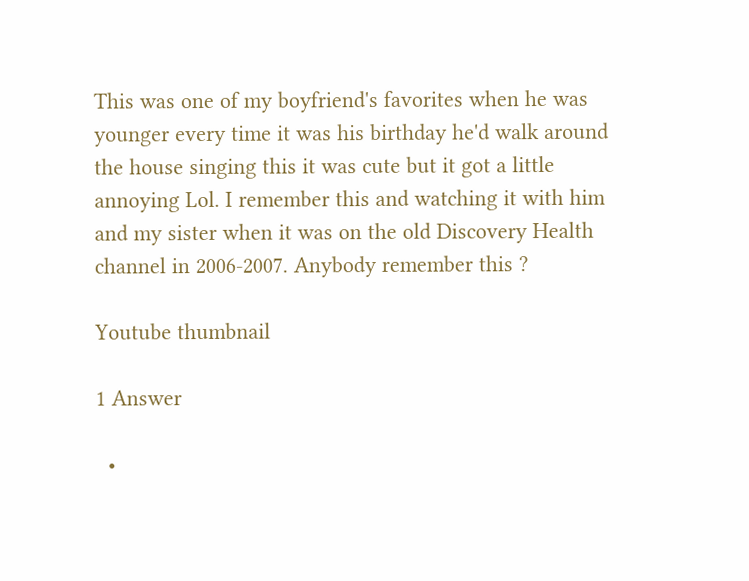This was one of my boyfriend's favorites when he was younger every time it was his birthday he'd walk around the house singing this it was cute but it got a little annoying Lol. I remember this and watching it with him and my sister when it was on the old Discovery Health channel in 2006-2007. Anybody remember this ?

Youtube thumbnail

1 Answer

  •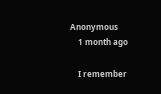Anonymous
    1 month ago

    I remember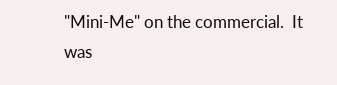"Mini-Me" on the commercial.  It was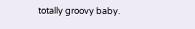totally groovy baby.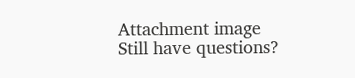Attachment image
Still have questions?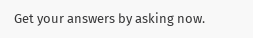Get your answers by asking now.